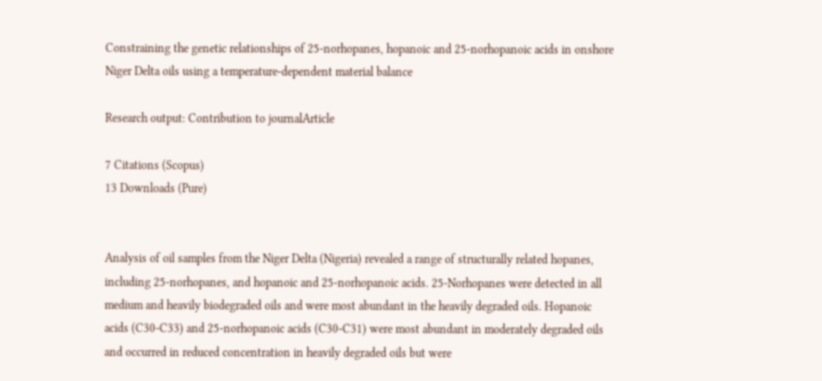Constraining the genetic relationships of 25-norhopanes, hopanoic and 25-norhopanoic acids in onshore Niger Delta oils using a temperature-dependent material balance

Research output: Contribution to journalArticle

7 Citations (Scopus)
13 Downloads (Pure)


Analysis of oil samples from the Niger Delta (Nigeria) revealed a range of structurally related hopanes, including 25-norhopanes, and hopanoic and 25-norhopanoic acids. 25-Norhopanes were detected in all medium and heavily biodegraded oils and were most abundant in the heavily degraded oils. Hopanoic acids (C30-C33) and 25-norhopanoic acids (C30-C31) were most abundant in moderately degraded oils and occurred in reduced concentration in heavily degraded oils but were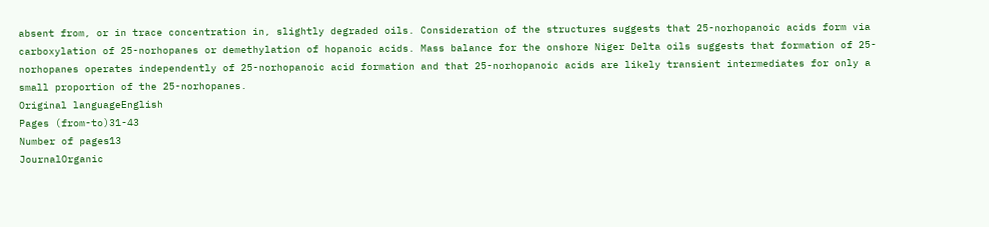absent from, or in trace concentration in, slightly degraded oils. Consideration of the structures suggests that 25-norhopanoic acids form via carboxylation of 25-norhopanes or demethylation of hopanoic acids. Mass balance for the onshore Niger Delta oils suggests that formation of 25-norhopanes operates independently of 25-norhopanoic acid formation and that 25-norhopanoic acids are likely transient intermediates for only a small proportion of the 25-norhopanes.
Original languageEnglish
Pages (from-to)31-43
Number of pages13
JournalOrganic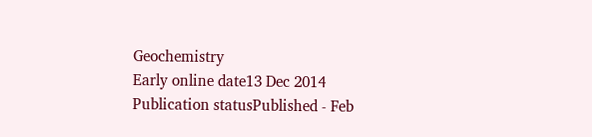Geochemistry
Early online date13 Dec 2014
Publication statusPublished - Feb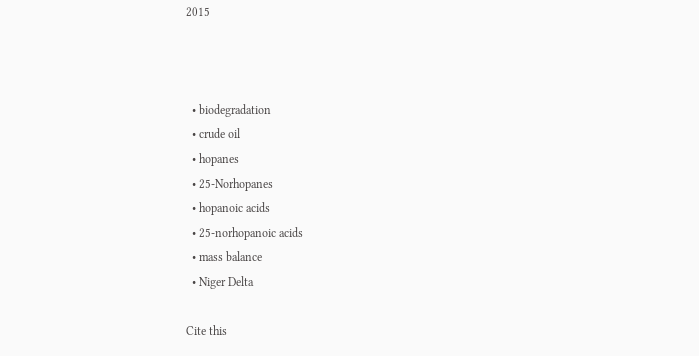2015



  • biodegradation
  • crude oil
  • hopanes
  • 25-Norhopanes
  • hopanoic acids
  • 25-norhopanoic acids
  • mass balance
  • Niger Delta

Cite this